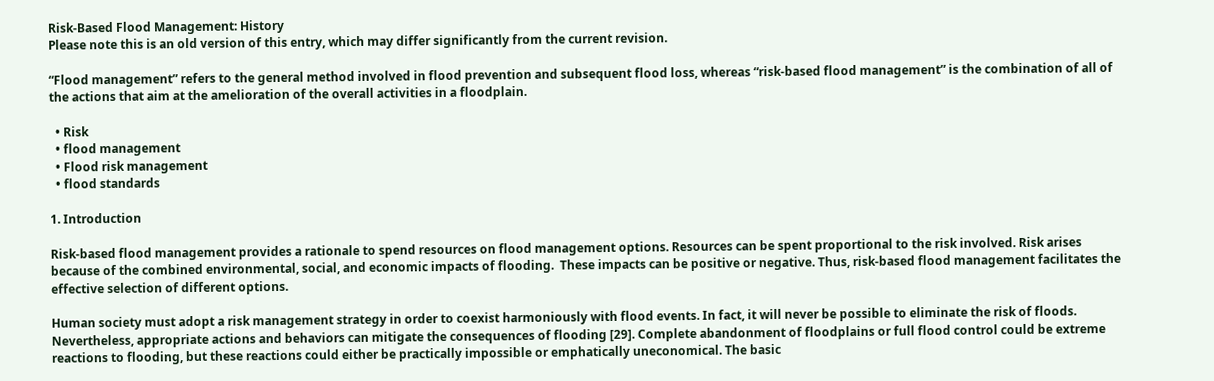Risk-Based Flood Management: History
Please note this is an old version of this entry, which may differ significantly from the current revision.

“Flood management” refers to the general method involved in flood prevention and subsequent flood loss, whereas “risk-based flood management” is the combination of all of the actions that aim at the amelioration of the overall activities in a floodplain.

  • Risk
  • flood management
  • Flood risk management
  • flood standards

1. Introduction

Risk-based flood management provides a rationale to spend resources on flood management options. Resources can be spent proportional to the risk involved. Risk arises because of the combined environmental, social, and economic impacts of flooding.  These impacts can be positive or negative. Thus, risk-based flood management facilitates the effective selection of different options.

Human society must adopt a risk management strategy in order to coexist harmoniously with flood events. In fact, it will never be possible to eliminate the risk of floods. Nevertheless, appropriate actions and behaviors can mitigate the consequences of flooding [29]. Complete abandonment of floodplains or full flood control could be extreme reactions to flooding, but these reactions could either be practically impossible or emphatically uneconomical. The basic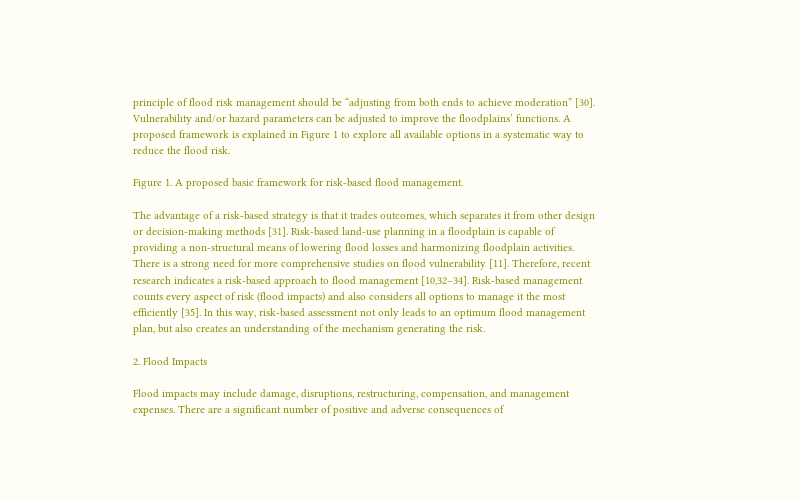principle of flood risk management should be “adjusting from both ends to achieve moderation” [30]. Vulnerability and/or hazard parameters can be adjusted to improve the floodplains’ functions. A proposed framework is explained in Figure 1 to explore all available options in a systematic way to reduce the flood risk.

Figure 1. A proposed basic framework for risk-based flood management.

The advantage of a risk-based strategy is that it trades outcomes, which separates it from other design or decision-making methods [31]. Risk-based land-use planning in a floodplain is capable of providing a non-structural means of lowering flood losses and harmonizing floodplain activities. There is a strong need for more comprehensive studies on flood vulnerability [11]. Therefore, recent research indicates a risk-based approach to flood management [10,32–34]. Risk-based management counts every aspect of risk (flood impacts) and also considers all options to manage it the most efficiently [35]. In this way, risk-based assessment not only leads to an optimum flood management plan, but also creates an understanding of the mechanism generating the risk.

2. Flood Impacts

Flood impacts may include damage, disruptions, restructuring, compensation, and management expenses. There are a significant number of positive and adverse consequences of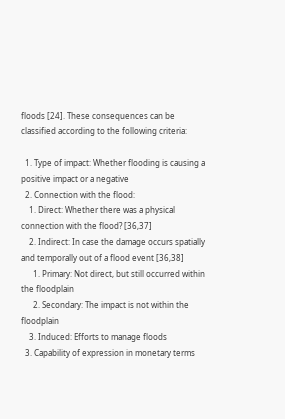floods [24]. These consequences can be classified according to the following criteria:

  1. Type of impact: Whether flooding is causing a positive impact or a negative
  2. Connection with the flood:
    1. Direct: Whether there was a physical connection with the flood? [36,37]
    2. Indirect: In case the damage occurs spatially and temporally out of a flood event [36,38]
      1. Primary: Not direct, but still occurred within the floodplain
      2. Secondary: The impact is not within the floodplain
    3. Induced: Efforts to manage floods
  3. Capability of expression in monetary terms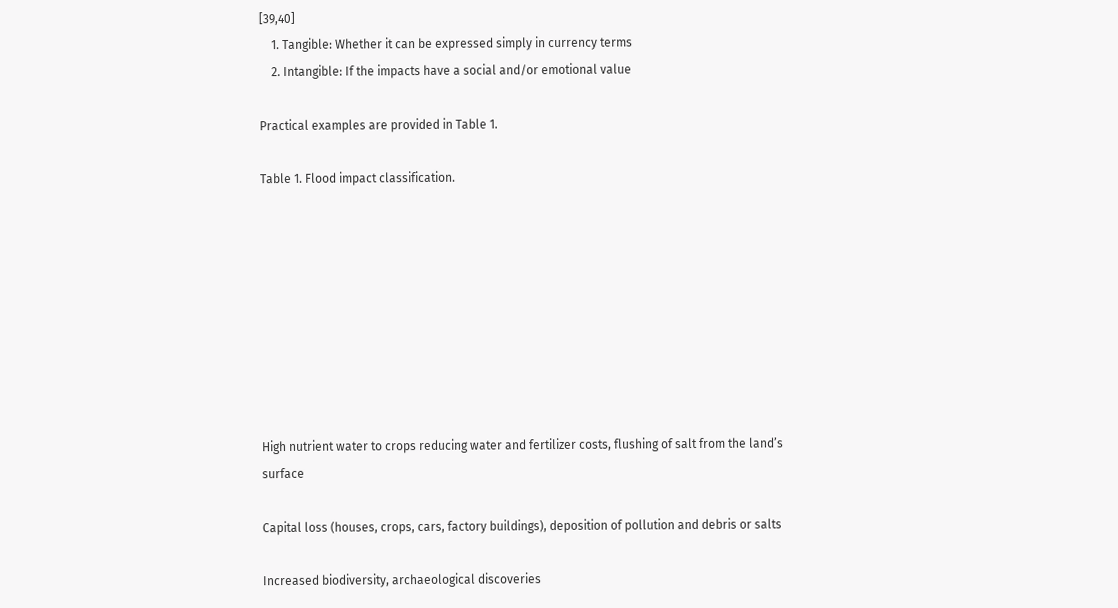[39,40]
    1. Tangible: Whether it can be expressed simply in currency terms
    2. Intangible: If the impacts have a social and/or emotional value

Practical examples are provided in Table 1.

Table 1. Flood impact classification.









High nutrient water to crops reducing water and fertilizer costs, flushing of salt from the land’s surface

Capital loss (houses, crops, cars, factory buildings), deposition of pollution and debris or salts

Increased biodiversity, archaeological discoveries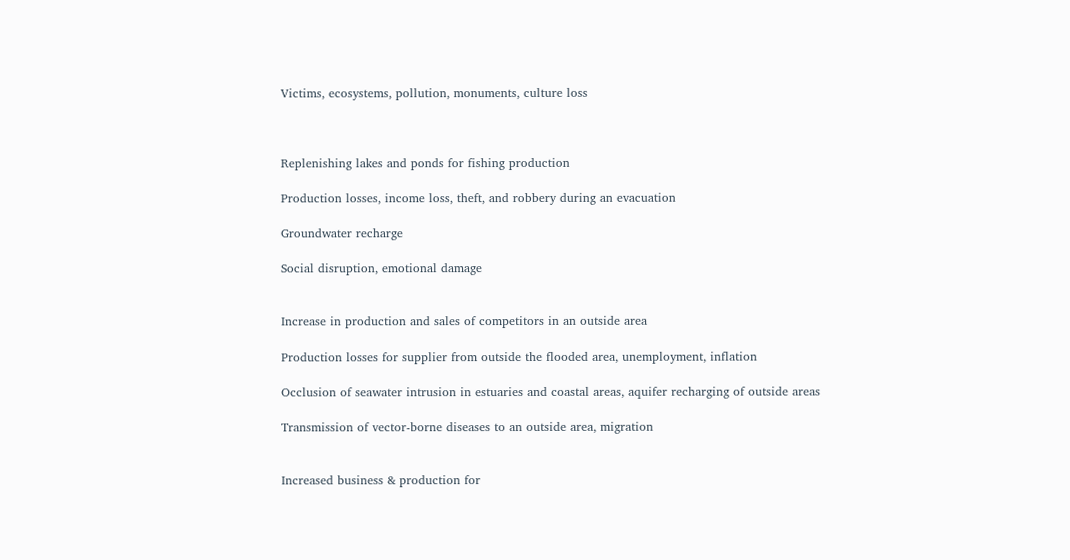Victims, ecosystems, pollution, monuments, culture loss



Replenishing lakes and ponds for fishing production

Production losses, income loss, theft, and robbery during an evacuation

Groundwater recharge

Social disruption, emotional damage


Increase in production and sales of competitors in an outside area

Production losses for supplier from outside the flooded area, unemployment, inflation

Occlusion of seawater intrusion in estuaries and coastal areas, aquifer recharging of outside areas

Transmission of vector-borne diseases to an outside area, migration


Increased business & production for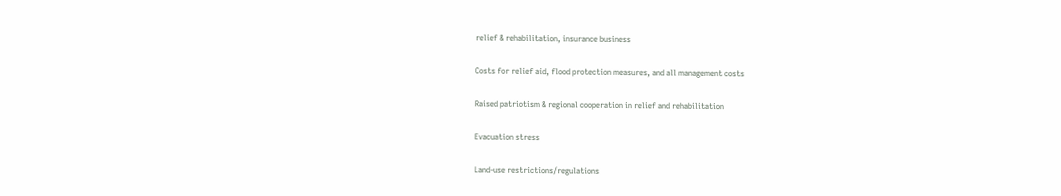relief & rehabilitation, insurance business

Costs for relief aid, flood protection measures, and all management costs

Raised patriotism & regional cooperation in relief and rehabilitation

Evacuation stress

Land-use restrictions/regulations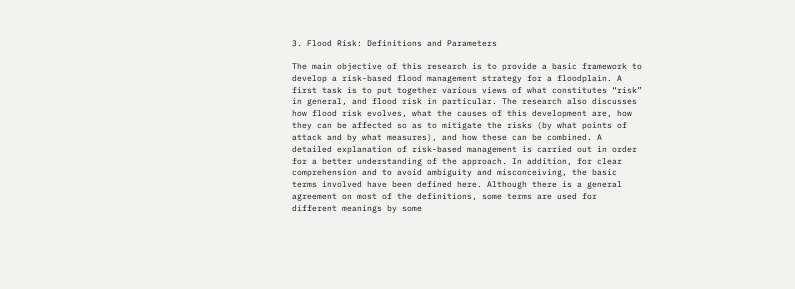3. Flood Risk: Definitions and Parameters

The main objective of this research is to provide a basic framework to develop a risk-based flood management strategy for a floodplain. A first task is to put together various views of what constitutes “risk” in general, and flood risk in particular. The research also discusses how flood risk evolves, what the causes of this development are, how they can be affected so as to mitigate the risks (by what points of attack and by what measures), and how these can be combined. A detailed explanation of risk-based management is carried out in order for a better understanding of the approach. In addition, for clear comprehension and to avoid ambiguity and misconceiving, the basic terms involved have been defined here. Although there is a general agreement on most of the definitions, some terms are used for different meanings by some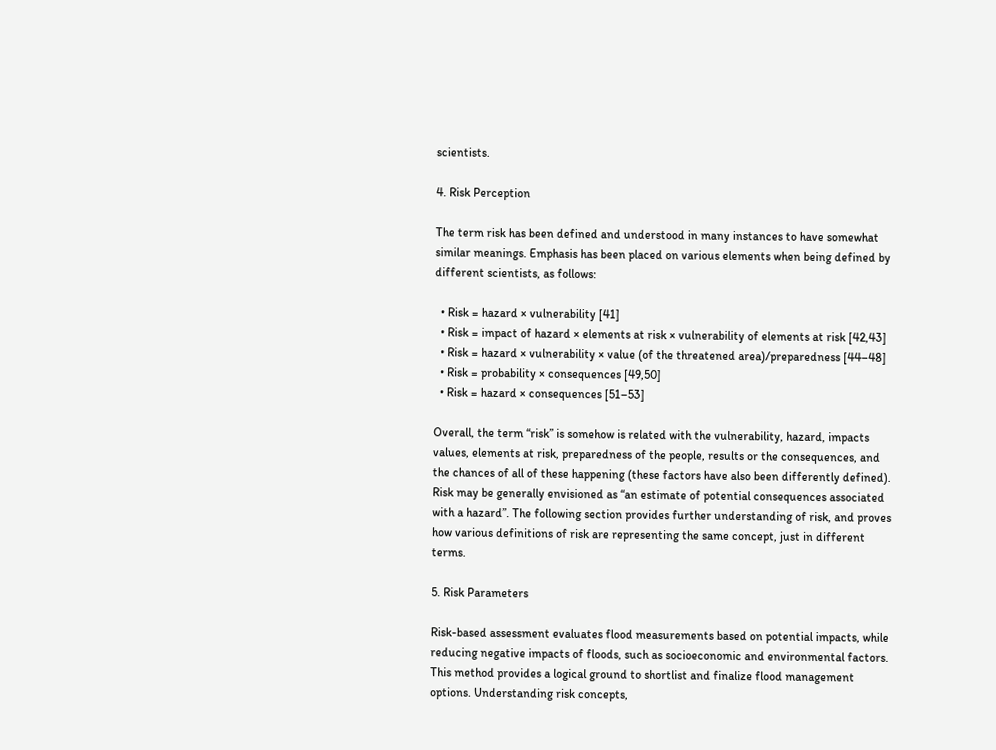scientists.

4. Risk Perception

The term risk has been defined and understood in many instances to have somewhat similar meanings. Emphasis has been placed on various elements when being defined by different scientists, as follows:

  • Risk = hazard × vulnerability [41]
  • Risk = impact of hazard × elements at risk × vulnerability of elements at risk [42,43]
  • Risk = hazard × vulnerability × value (of the threatened area)/preparedness [44–48]
  • Risk = probability × consequences [49,50]
  • Risk = hazard × consequences [51–53]

Overall, the term “risk” is somehow is related with the vulnerability, hazard, impacts values, elements at risk, preparedness of the people, results or the consequences, and the chances of all of these happening (these factors have also been differently defined). Risk may be generally envisioned as “an estimate of potential consequences associated with a hazard”. The following section provides further understanding of risk, and proves how various definitions of risk are representing the same concept, just in different terms.

5. Risk Parameters

Risk-based assessment evaluates flood measurements based on potential impacts, while reducing negative impacts of floods, such as socioeconomic and environmental factors. This method provides a logical ground to shortlist and finalize flood management options. Understanding risk concepts,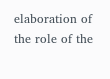elaboration of the role of the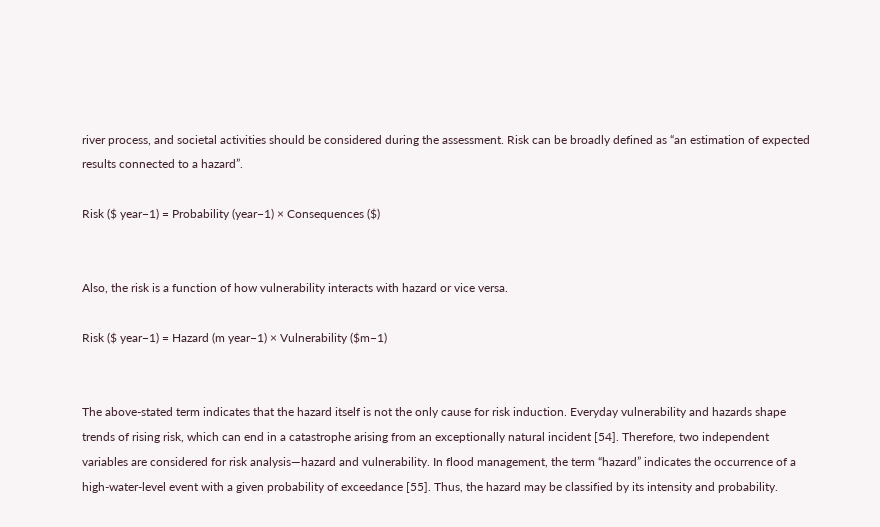river process, and societal activities should be considered during the assessment. Risk can be broadly defined as “an estimation of expected results connected to a hazard”.

Risk ($ year−1) = Probability (year−1) × Consequences ($)


Also, the risk is a function of how vulnerability interacts with hazard or vice versa.

Risk ($ year−1) = Hazard (m year−1) × Vulnerability ($m−1)


The above-stated term indicates that the hazard itself is not the only cause for risk induction. Everyday vulnerability and hazards shape trends of rising risk, which can end in a catastrophe arising from an exceptionally natural incident [54]. Therefore, two independent variables are considered for risk analysis—hazard and vulnerability. In flood management, the term “hazard” indicates the occurrence of a high-water-level event with a given probability of exceedance [55]. Thus, the hazard may be classified by its intensity and probability.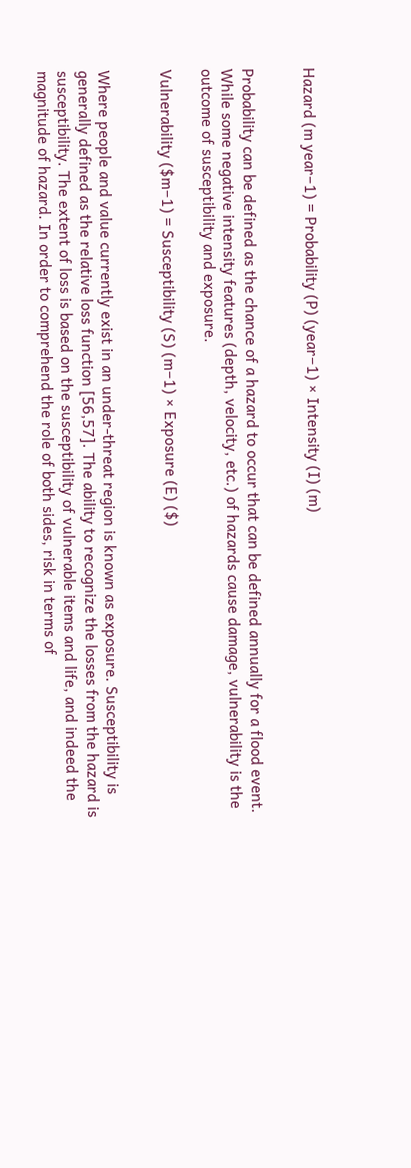Hazard (m year−1) = Probability (P) (year−1) × Intensity (I) (m)


Probability can be defined as the chance of a hazard to occur that can be defined annually for a flood event. While some negative intensity features (depth, velocity, etc.) of hazards cause damage, vulnerability is the outcome of susceptibility and exposure.

Vulnerability ($m−1) = Susceptibility (S) (m−1) × Exposure (E) ($)


Where people and value currently exist in an under-threat region is known as exposure. Susceptibility is generally defined as the relative loss function [56,57]. The ability to recognize the losses from the hazard is susceptibility. The extent of loss is based on the susceptibility of vulnerable items and life, and indeed the magnitude of hazard. In order to comprehend the role of both sides, risk in terms of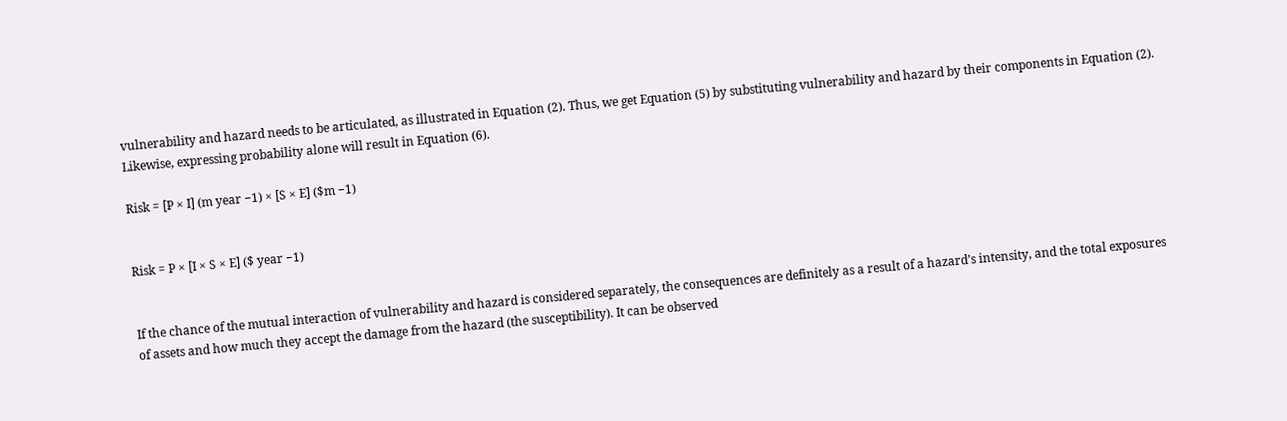vulnerability and hazard needs to be articulated, as illustrated in Equation (2). Thus, we get Equation (5) by substituting vulnerability and hazard by their components in Equation (2). Likewise, expressing probability alone will result in Equation (6).

Risk = [P × I] (m year −1) × [S × E] ($m −1)


Risk = P × [I × S × E] ($ year −1)


If the chance of the mutual interaction of vulnerability and hazard is considered separately, the consequences are definitely as a result of a hazard’s intensity, and the total exposures of assets and how much they accept the damage from the hazard (the susceptibility). It can be observed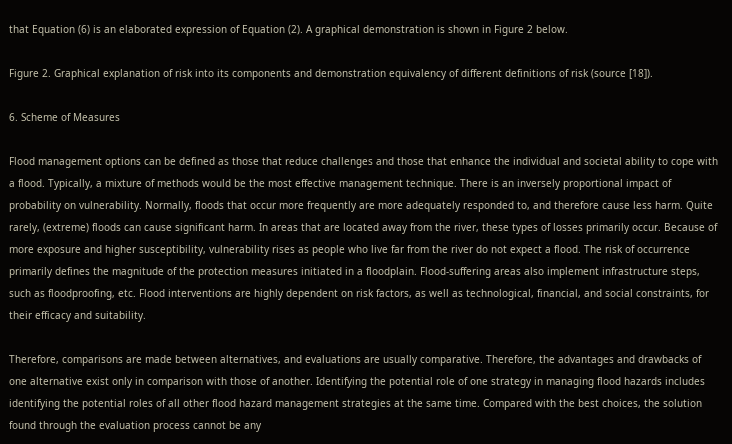that Equation (6) is an elaborated expression of Equation (2). A graphical demonstration is shown in Figure 2 below.

Figure 2. Graphical explanation of risk into its components and demonstration equivalency of different definitions of risk (source [18]).

6. Scheme of Measures

Flood management options can be defined as those that reduce challenges and those that enhance the individual and societal ability to cope with a flood. Typically, a mixture of methods would be the most effective management technique. There is an inversely proportional impact of probability on vulnerability. Normally, floods that occur more frequently are more adequately responded to, and therefore cause less harm. Quite rarely, (extreme) floods can cause significant harm. In areas that are located away from the river, these types of losses primarily occur. Because of more exposure and higher susceptibility, vulnerability rises as people who live far from the river do not expect a flood. The risk of occurrence primarily defines the magnitude of the protection measures initiated in a floodplain. Flood-suffering areas also implement infrastructure steps, such as floodproofing, etc. Flood interventions are highly dependent on risk factors, as well as technological, financial, and social constraints, for their efficacy and suitability.

Therefore, comparisons are made between alternatives, and evaluations are usually comparative. Therefore, the advantages and drawbacks of one alternative exist only in comparison with those of another. Identifying the potential role of one strategy in managing flood hazards includes identifying the potential roles of all other flood hazard management strategies at the same time. Compared with the best choices, the solution found through the evaluation process cannot be any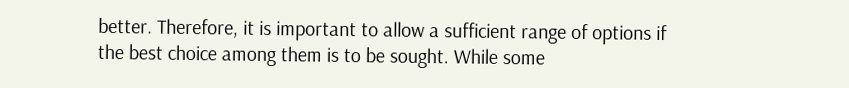better. Therefore, it is important to allow a sufficient range of options if the best choice among them is to be sought. While some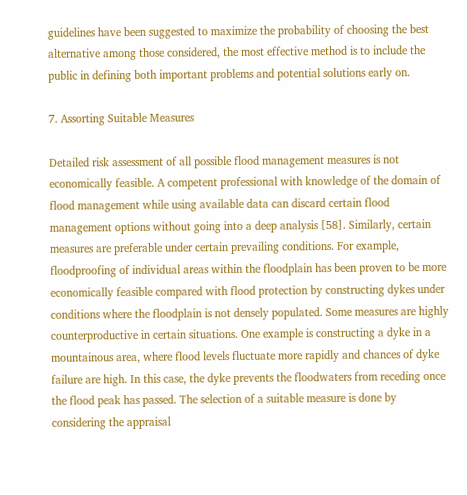guidelines have been suggested to maximize the probability of choosing the best alternative among those considered, the most effective method is to include the public in defining both important problems and potential solutions early on.

7. Assorting Suitable Measures

Detailed risk assessment of all possible flood management measures is not economically feasible. A competent professional with knowledge of the domain of flood management while using available data can discard certain flood management options without going into a deep analysis [58]. Similarly, certain measures are preferable under certain prevailing conditions. For example, floodproofing of individual areas within the floodplain has been proven to be more economically feasible compared with flood protection by constructing dykes under conditions where the floodplain is not densely populated. Some measures are highly counterproductive in certain situations. One example is constructing a dyke in a mountainous area, where flood levels fluctuate more rapidly and chances of dyke failure are high. In this case, the dyke prevents the floodwaters from receding once the flood peak has passed. The selection of a suitable measure is done by considering the appraisal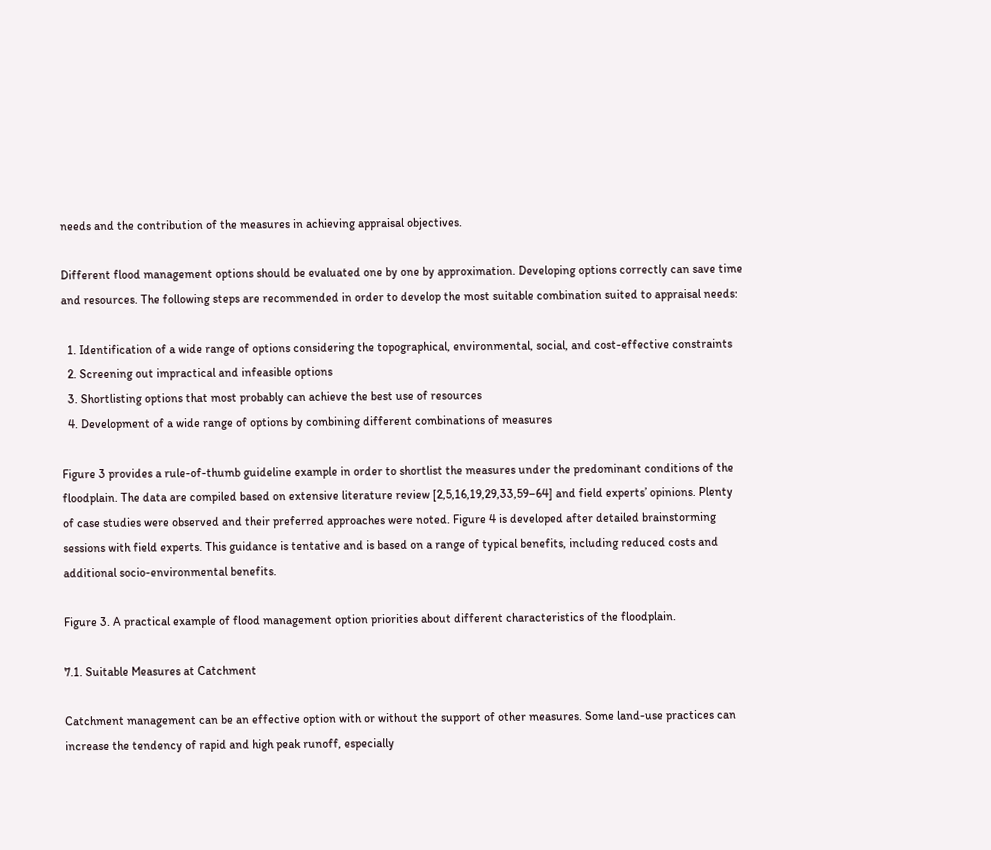needs and the contribution of the measures in achieving appraisal objectives.

Different flood management options should be evaluated one by one by approximation. Developing options correctly can save time and resources. The following steps are recommended in order to develop the most suitable combination suited to appraisal needs:

  1. Identification of a wide range of options considering the topographical, environmental, social, and cost-effective constraints
  2. Screening out impractical and infeasible options
  3. Shortlisting options that most probably can achieve the best use of resources
  4. Development of a wide range of options by combining different combinations of measures

Figure 3 provides a rule-of-thumb guideline example in order to shortlist the measures under the predominant conditions of the floodplain. The data are compiled based on extensive literature review [2,5,16,19,29,33,59–64] and field experts’ opinions. Plenty of case studies were observed and their preferred approaches were noted. Figure 4 is developed after detailed brainstorming sessions with field experts. This guidance is tentative and is based on a range of typical benefits, including reduced costs and additional socio-environmental benefits.

Figure 3. A practical example of flood management option priorities about different characteristics of the floodplain.

7.1. Suitable Measures at Catchment

Catchment management can be an effective option with or without the support of other measures. Some land-use practices can increase the tendency of rapid and high peak runoff, especially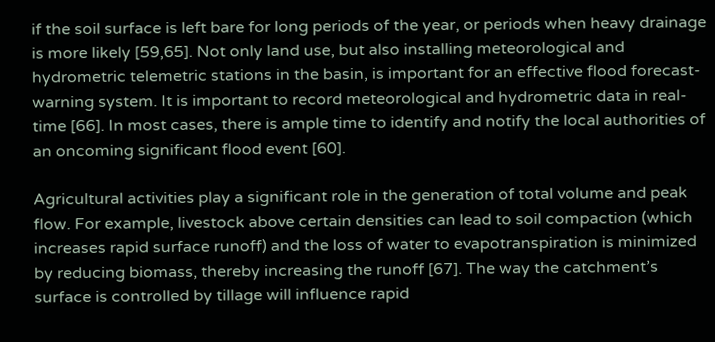if the soil surface is left bare for long periods of the year, or periods when heavy drainage is more likely [59,65]. Not only land use, but also installing meteorological and hydrometric telemetric stations in the basin, is important for an effective flood forecast-warning system. It is important to record meteorological and hydrometric data in real-time [66]. In most cases, there is ample time to identify and notify the local authorities of an oncoming significant flood event [60].

Agricultural activities play a significant role in the generation of total volume and peak flow. For example, livestock above certain densities can lead to soil compaction (which increases rapid surface runoff) and the loss of water to evapotranspiration is minimized by reducing biomass, thereby increasing the runoff [67]. The way the catchment’s surface is controlled by tillage will influence rapid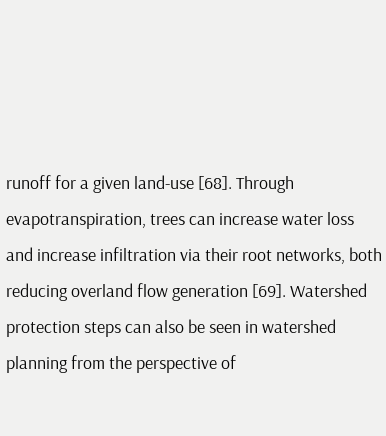runoff for a given land-use [68]. Through evapotranspiration, trees can increase water loss and increase infiltration via their root networks, both reducing overland flow generation [69]. Watershed protection steps can also be seen in watershed planning from the perspective of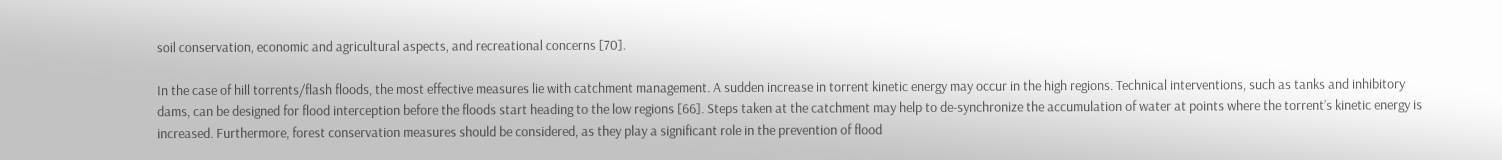soil conservation, economic and agricultural aspects, and recreational concerns [70].

In the case of hill torrents/flash floods, the most effective measures lie with catchment management. A sudden increase in torrent kinetic energy may occur in the high regions. Technical interventions, such as tanks and inhibitory dams, can be designed for flood interception before the floods start heading to the low regions [66]. Steps taken at the catchment may help to de-synchronize the accumulation of water at points where the torrent’s kinetic energy is increased. Furthermore, forest conservation measures should be considered, as they play a significant role in the prevention of flood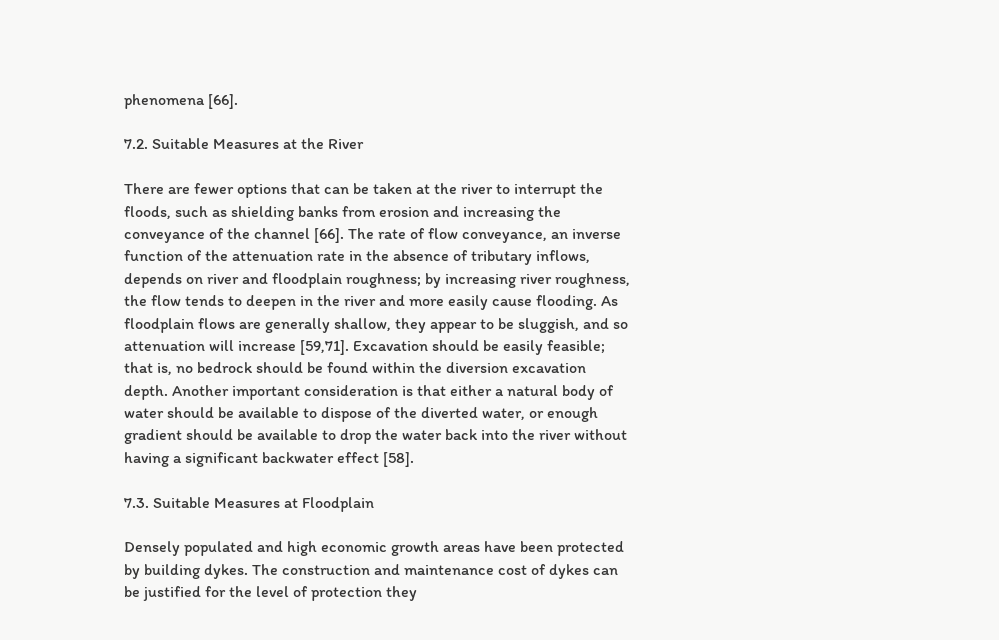phenomena [66].

7.2. Suitable Measures at the River

There are fewer options that can be taken at the river to interrupt the floods, such as shielding banks from erosion and increasing the conveyance of the channel [66]. The rate of flow conveyance, an inverse function of the attenuation rate in the absence of tributary inflows, depends on river and floodplain roughness; by increasing river roughness, the flow tends to deepen in the river and more easily cause flooding. As floodplain flows are generally shallow, they appear to be sluggish, and so attenuation will increase [59,71]. Excavation should be easily feasible; that is, no bedrock should be found within the diversion excavation depth. Another important consideration is that either a natural body of water should be available to dispose of the diverted water, or enough gradient should be available to drop the water back into the river without having a significant backwater effect [58].

7.3. Suitable Measures at Floodplain

Densely populated and high economic growth areas have been protected by building dykes. The construction and maintenance cost of dykes can be justified for the level of protection they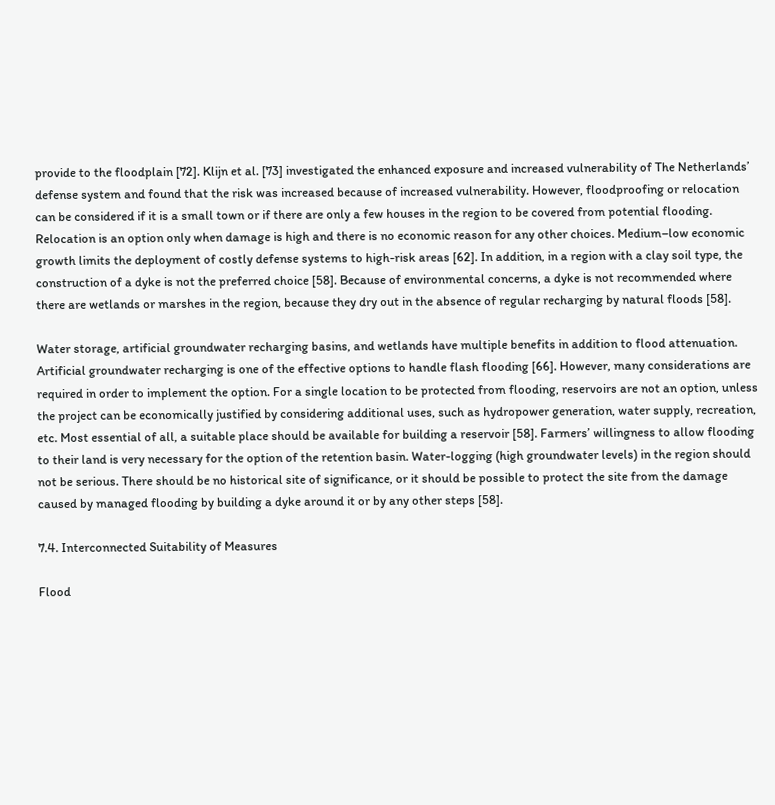provide to the floodplain [72]. Klijn et al. [73] investigated the enhanced exposure and increased vulnerability of The Netherlands’ defense system and found that the risk was increased because of increased vulnerability. However, floodproofing or relocation can be considered if it is a small town or if there are only a few houses in the region to be covered from potential flooding. Relocation is an option only when damage is high and there is no economic reason for any other choices. Medium–low economic growth limits the deployment of costly defense systems to high-risk areas [62]. In addition, in a region with a clay soil type, the construction of a dyke is not the preferred choice [58]. Because of environmental concerns, a dyke is not recommended where there are wetlands or marshes in the region, because they dry out in the absence of regular recharging by natural floods [58].

Water storage, artificial groundwater recharging basins, and wetlands have multiple benefits in addition to flood attenuation. Artificial groundwater recharging is one of the effective options to handle flash flooding [66]. However, many considerations are required in order to implement the option. For a single location to be protected from flooding, reservoirs are not an option, unless the project can be economically justified by considering additional uses, such as hydropower generation, water supply, recreation, etc. Most essential of all, a suitable place should be available for building a reservoir [58]. Farmers’ willingness to allow flooding to their land is very necessary for the option of the retention basin. Water-logging (high groundwater levels) in the region should not be serious. There should be no historical site of significance, or it should be possible to protect the site from the damage caused by managed flooding by building a dyke around it or by any other steps [58].

7.4. Interconnected Suitability of Measures

Flood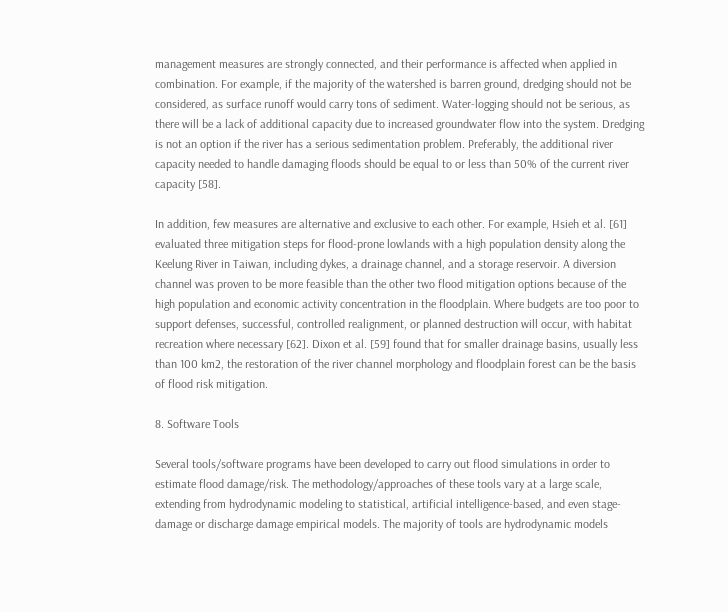management measures are strongly connected, and their performance is affected when applied in combination. For example, if the majority of the watershed is barren ground, dredging should not be considered, as surface runoff would carry tons of sediment. Water-logging should not be serious, as there will be a lack of additional capacity due to increased groundwater flow into the system. Dredging is not an option if the river has a serious sedimentation problem. Preferably, the additional river capacity needed to handle damaging floods should be equal to or less than 50% of the current river capacity [58].

In addition, few measures are alternative and exclusive to each other. For example, Hsieh et al. [61] evaluated three mitigation steps for flood-prone lowlands with a high population density along the Keelung River in Taiwan, including dykes, a drainage channel, and a storage reservoir. A diversion channel was proven to be more feasible than the other two flood mitigation options because of the high population and economic activity concentration in the floodplain. Where budgets are too poor to support defenses, successful, controlled realignment, or planned destruction will occur, with habitat recreation where necessary [62]. Dixon et al. [59] found that for smaller drainage basins, usually less than 100 km2, the restoration of the river channel morphology and floodplain forest can be the basis of flood risk mitigation.

8. Software Tools

Several tools/software programs have been developed to carry out flood simulations in order to estimate flood damage/risk. The methodology/approaches of these tools vary at a large scale, extending from hydrodynamic modeling to statistical, artificial intelligence-based, and even stage-damage or discharge damage empirical models. The majority of tools are hydrodynamic models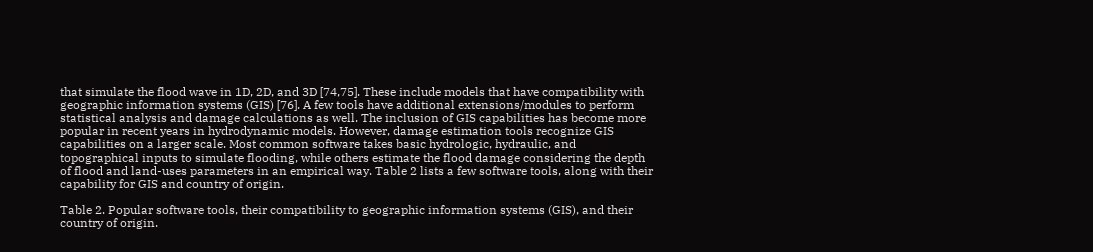that simulate the flood wave in 1D, 2D, and 3D [74,75]. These include models that have compatibility with geographic information systems (GIS) [76]. A few tools have additional extensions/modules to perform statistical analysis and damage calculations as well. The inclusion of GIS capabilities has become more popular in recent years in hydrodynamic models. However, damage estimation tools recognize GIS capabilities on a larger scale. Most common software takes basic hydrologic, hydraulic, and topographical inputs to simulate flooding, while others estimate the flood damage considering the depth of flood and land-uses parameters in an empirical way. Table 2 lists a few software tools, along with their capability for GIS and country of origin.

Table 2. Popular software tools, their compatibility to geographic information systems (GIS), and their country of origin.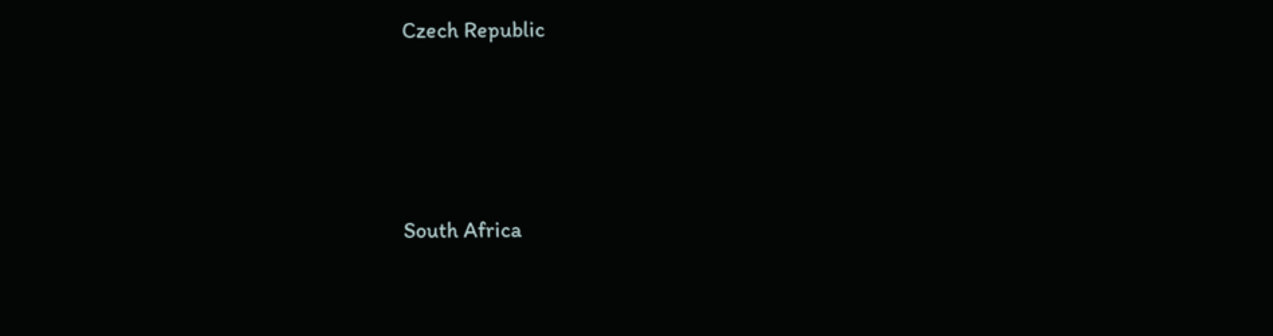Czech Republic






South Africa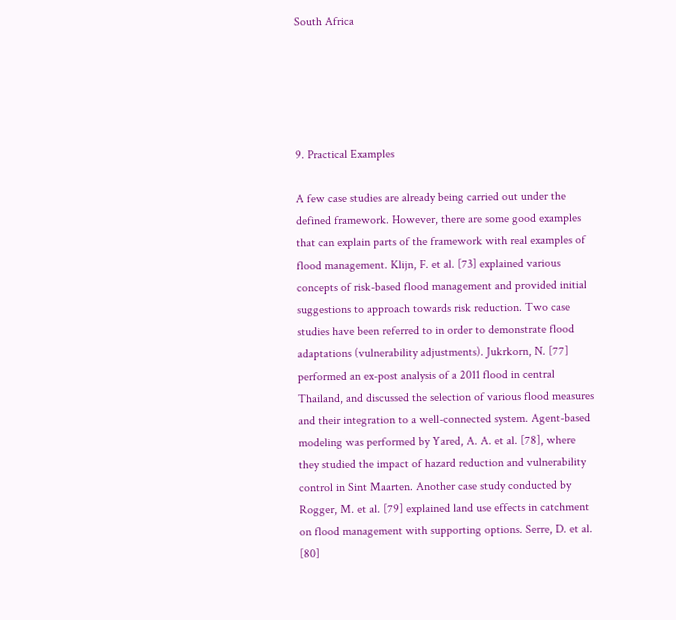South Africa





9. Practical Examples

A few case studies are already being carried out under the defined framework. However, there are some good examples that can explain parts of the framework with real examples of flood management. Klijn, F. et al. [73] explained various concepts of risk-based flood management and provided initial suggestions to approach towards risk reduction. Two case studies have been referred to in order to demonstrate flood adaptations (vulnerability adjustments). Jukrkorn, N. [77] performed an ex-post analysis of a 2011 flood in central Thailand, and discussed the selection of various flood measures and their integration to a well-connected system. Agent-based modeling was performed by Yared, A. A. et al. [78], where they studied the impact of hazard reduction and vulnerability control in Sint Maarten. Another case study conducted by Rogger, M. et al. [79] explained land use effects in catchment on flood management with supporting options. Serre, D. et al. [80]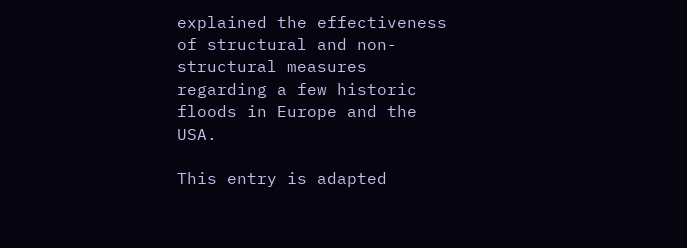explained the effectiveness of structural and non-structural measures regarding a few historic floods in Europe and the USA.

This entry is adapted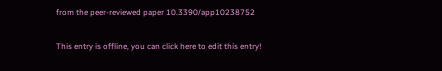from the peer-reviewed paper 10.3390/app10238752

This entry is offline, you can click here to edit this entry!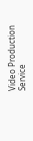Video Production Service